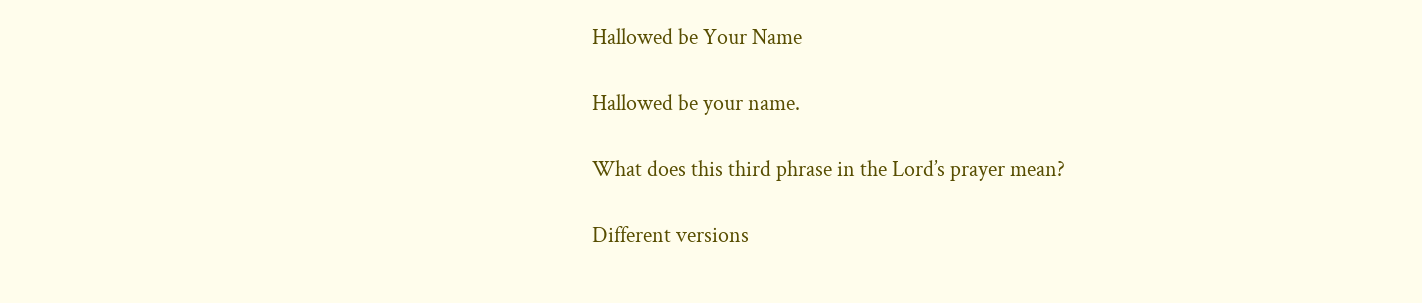Hallowed be Your Name

Hallowed be your name.

What does this third phrase in the Lord’s prayer mean?

Different versions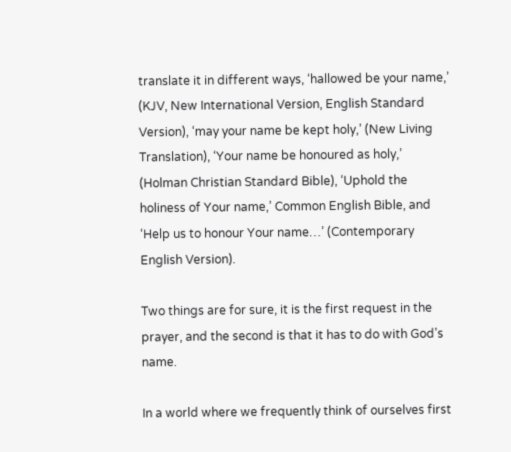translate it in different ways, ‘hallowed be your name,’ (KJV, New International Version, English Standard Version), ‘may your name be kept holy,’ (New Living Translation), ‘Your name be honoured as holy,’ (Holman Christian Standard Bible), ‘Uphold the holiness of Your name,’ Common English Bible, and ‘Help us to honour Your name…’ (Contemporary English Version).

Two things are for sure, it is the first request in the prayer, and the second is that it has to do with God’s name.

In a world where we frequently think of ourselves first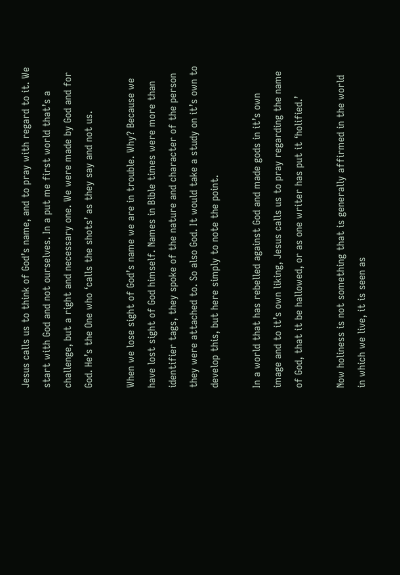Jesus calls us to think of God’s name, and to pray with regard to it. We start with God and not ourselves. In a put me first world that’s a challenge, but a right and necessary one. We were made by God and for God. He’s the One who ‘calls the shots’ as they say and not us.

When we lose sight of God’s name we are in trouble. Why? Because we have lost sight of God himself. Names in Bible times were more than identifier tags, they spoke of the nature and character of the person they were attached to. So also God. It would take a study on it’s own to develop this, but here simply to note the point.

In a world that has rebelled against God and made gods in it’s own image and to it’s own liking, Jesus calls us to pray regarding the name of God, that it be hallowed, or as one writer has put it ‘holified.’

Now holiness is not something that is generally affirmed in the world in which we live, it is seen as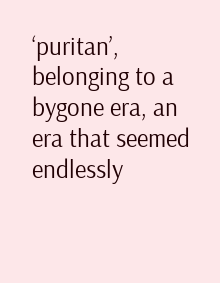‘puritan’, belonging to a bygone era, an era that seemed endlessly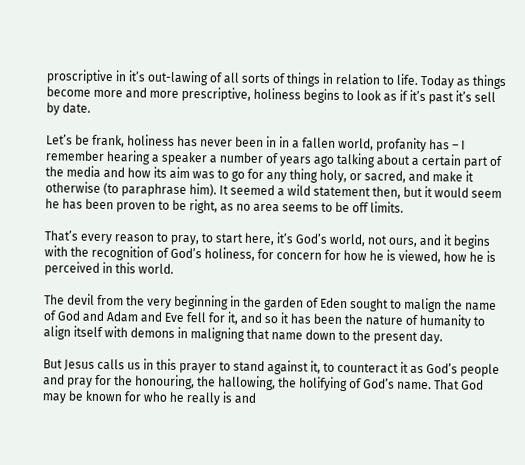proscriptive in it’s out-lawing of all sorts of things in relation to life. Today as things become more and more prescriptive, holiness begins to look as if it’s past it’s sell by date.

Let’s be frank, holiness has never been in in a fallen world, profanity has – I remember hearing a speaker a number of years ago talking about a certain part of the media and how its aim was to go for any thing holy, or sacred, and make it otherwise (to paraphrase him). It seemed a wild statement then, but it would seem he has been proven to be right, as no area seems to be off limits.

That’s every reason to pray, to start here, it’s God’s world, not ours, and it begins with the recognition of God’s holiness, for concern for how he is viewed, how he is perceived in this world.

The devil from the very beginning in the garden of Eden sought to malign the name of God and Adam and Eve fell for it, and so it has been the nature of humanity to align itself with demons in maligning that name down to the present day.

But Jesus calls us in this prayer to stand against it, to counteract it as God’s people and pray for the honouring, the hallowing, the holifying of God’s name. That God may be known for who he really is and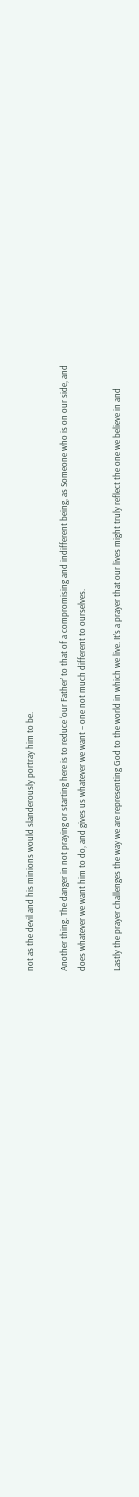not as the devil and his minions would slanderously portray him to be.

Another thing. The danger in not praying or starting here is to reduce ‘our Father’ to that of a compromising and indifferent being, as Someone who is on our side, and does whatever we want him to do, and gives us whatever we want – one not much different to ourselves.

Lastly the prayer challenges the way we are representing God to the world in which we live. It’s a prayer that our lives might truly reflect the one we believe in and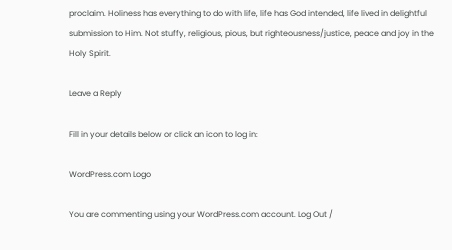proclaim. Holiness has everything to do with life, life has God intended, life lived in delightful submission to Him. Not stuffy, religious, pious, but righteousness/justice, peace and joy in the Holy Spirit.

Leave a Reply

Fill in your details below or click an icon to log in:

WordPress.com Logo

You are commenting using your WordPress.com account. Log Out /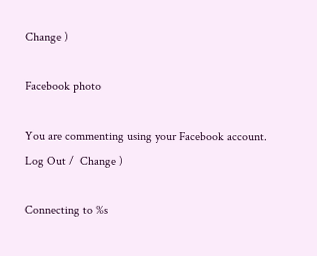Change )

Facebook photo

You are commenting using your Facebook account. Log Out /  Change )

Connecting to %s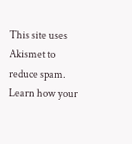This site uses Akismet to reduce spam. Learn how your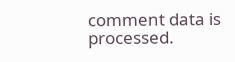comment data is processed.